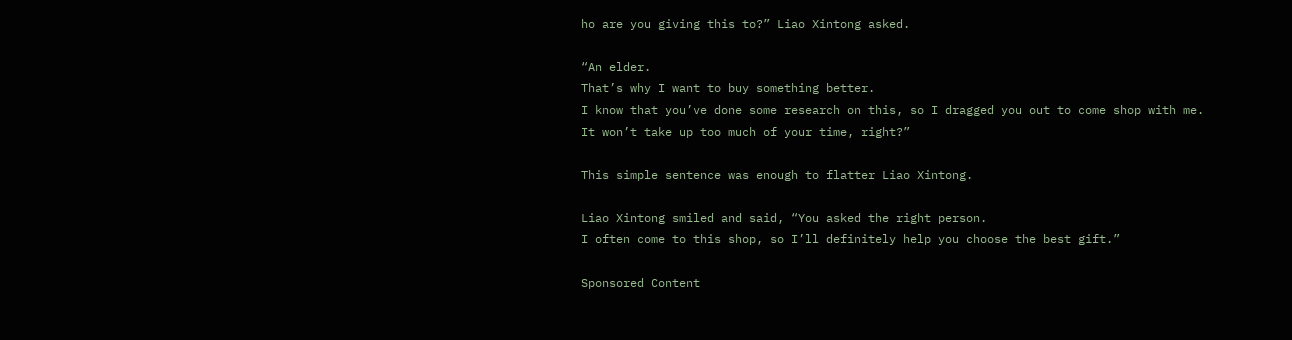ho are you giving this to?” Liao Xintong asked.

“An elder.
That’s why I want to buy something better.
I know that you’ve done some research on this, so I dragged you out to come shop with me.
It won’t take up too much of your time, right?”

This simple sentence was enough to flatter Liao Xintong.

Liao Xintong smiled and said, “You asked the right person.
I often come to this shop, so I’ll definitely help you choose the best gift.”

Sponsored Content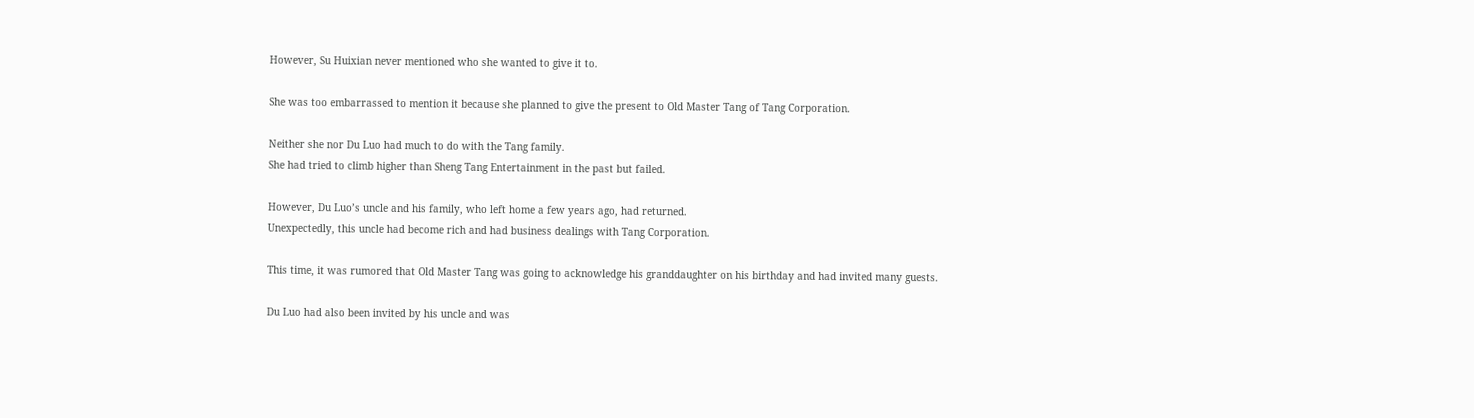However, Su Huixian never mentioned who she wanted to give it to.

She was too embarrassed to mention it because she planned to give the present to Old Master Tang of Tang Corporation.

Neither she nor Du Luo had much to do with the Tang family.
She had tried to climb higher than Sheng Tang Entertainment in the past but failed.

However, Du Luo’s uncle and his family, who left home a few years ago, had returned.
Unexpectedly, this uncle had become rich and had business dealings with Tang Corporation.

This time, it was rumored that Old Master Tang was going to acknowledge his granddaughter on his birthday and had invited many guests.

Du Luo had also been invited by his uncle and was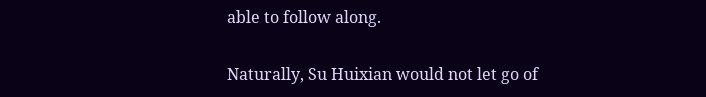able to follow along.

Naturally, Su Huixian would not let go of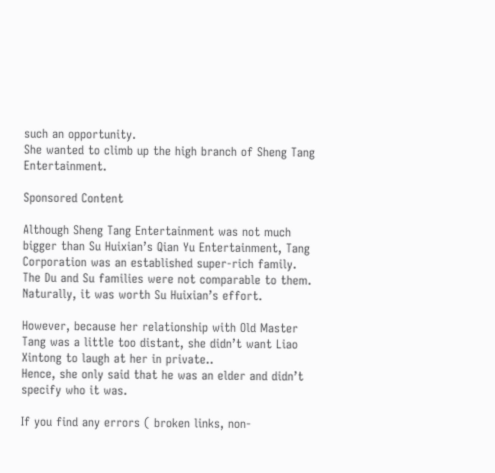such an opportunity.
She wanted to climb up the high branch of Sheng Tang Entertainment.

Sponsored Content

Although Sheng Tang Entertainment was not much bigger than Su Huixian’s Qian Yu Entertainment, Tang Corporation was an established super-rich family.
The Du and Su families were not comparable to them.
Naturally, it was worth Su Huixian’s effort.

However, because her relationship with Old Master Tang was a little too distant, she didn’t want Liao Xintong to laugh at her in private..
Hence, she only said that he was an elder and didn’t specify who it was.

If you find any errors ( broken links, non-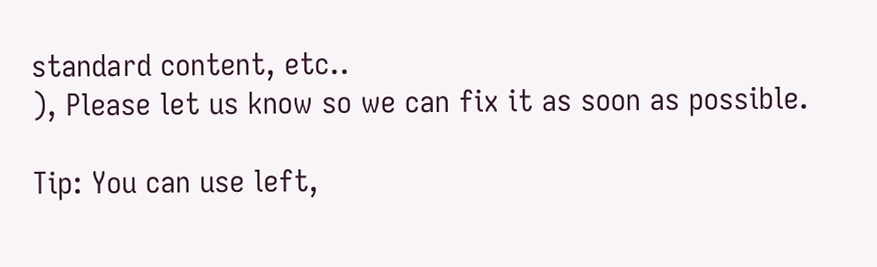standard content, etc..
), Please let us know so we can fix it as soon as possible.

Tip: You can use left,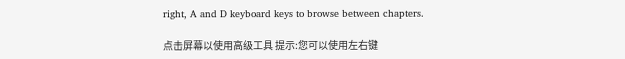right, A and D keyboard keys to browse between chapters.

点击屏幕以使用高级工具 提示:您可以使用左右键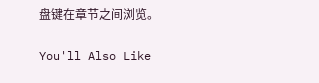盘键在章节之间浏览。

You'll Also Like